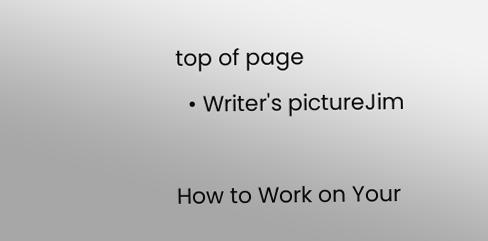top of page
  • Writer's pictureJim

How to Work on Your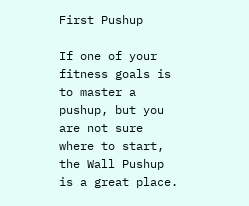First Pushup

If one of your fitness goals is to master a pushup, but you are not sure where to start, the Wall Pushup is a great place.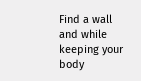Find a wall and while keeping your body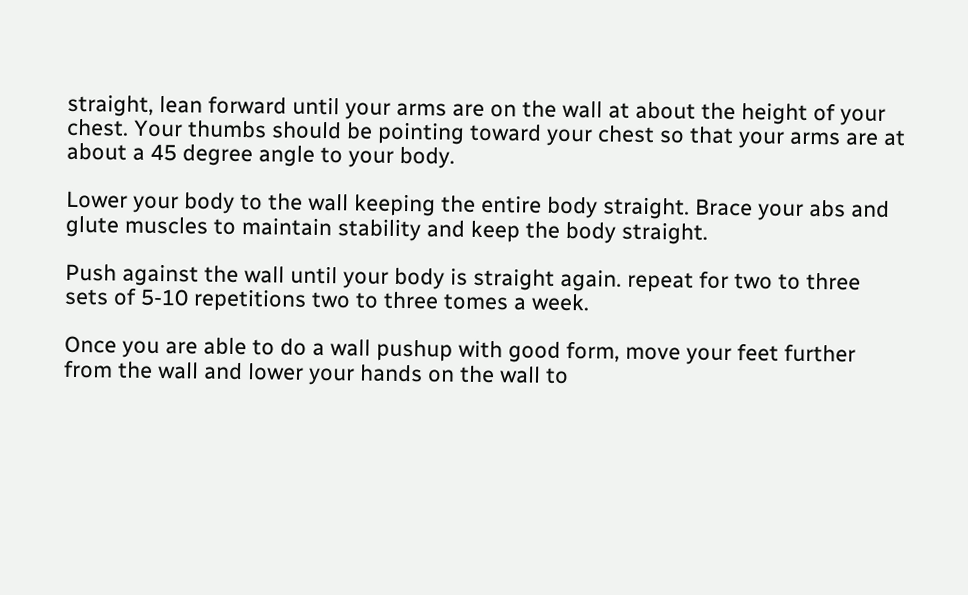straight, lean forward until your arms are on the wall at about the height of your chest. Your thumbs should be pointing toward your chest so that your arms are at about a 45 degree angle to your body.

Lower your body to the wall keeping the entire body straight. Brace your abs and glute muscles to maintain stability and keep the body straight.

Push against the wall until your body is straight again. repeat for two to three sets of 5-10 repetitions two to three tomes a week.

Once you are able to do a wall pushup with good form, move your feet further from the wall and lower your hands on the wall to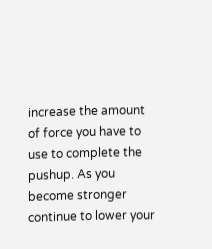increase the amount of force you have to use to complete the pushup. As you become stronger continue to lower your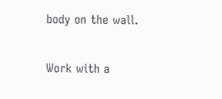body on the wall.

Work with a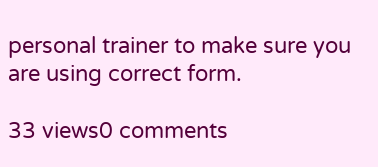personal trainer to make sure you are using correct form.

33 views0 comments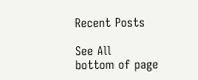Recent Posts

See All
bottom of page